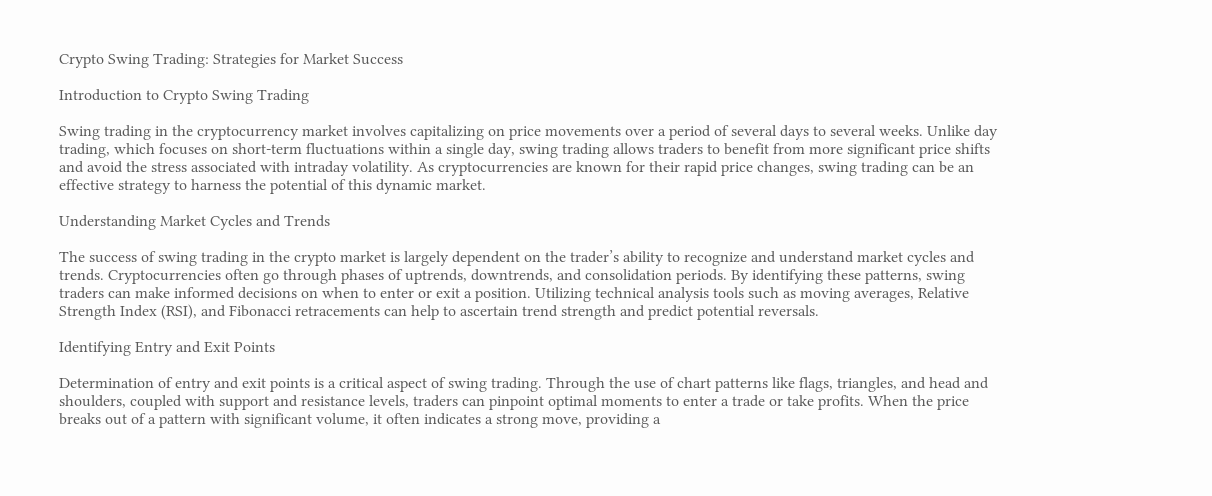Crypto Swing Trading: Strategies for Market Success

Introduction to Crypto Swing Trading

Swing trading in the cryptocurrency market involves capitalizing on price movements over a period of several days to several weeks. Unlike day trading, which focuses on short-term fluctuations within a single day, swing trading allows traders to benefit from more significant price shifts and avoid the stress associated with intraday volatility. As cryptocurrencies are known for their rapid price changes, swing trading can be an effective strategy to harness the potential of this dynamic market.

Understanding Market Cycles and Trends

The success of swing trading in the crypto market is largely dependent on the trader’s ability to recognize and understand market cycles and trends. Cryptocurrencies often go through phases of uptrends, downtrends, and consolidation periods. By identifying these patterns, swing traders can make informed decisions on when to enter or exit a position. Utilizing technical analysis tools such as moving averages, Relative Strength Index (RSI), and Fibonacci retracements can help to ascertain trend strength and predict potential reversals.

Identifying Entry and Exit Points

Determination of entry and exit points is a critical aspect of swing trading. Through the use of chart patterns like flags, triangles, and head and shoulders, coupled with support and resistance levels, traders can pinpoint optimal moments to enter a trade or take profits. When the price breaks out of a pattern with significant volume, it often indicates a strong move, providing a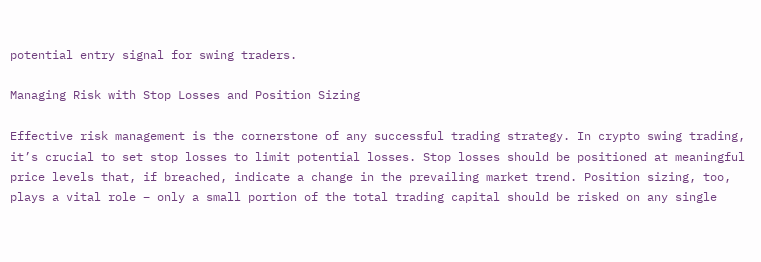potential entry signal for swing traders.

Managing Risk with Stop Losses and Position Sizing

Effective risk management is the cornerstone of any successful trading strategy. In crypto swing trading, it’s crucial to set stop losses to limit potential losses. Stop losses should be positioned at meaningful price levels that, if breached, indicate a change in the prevailing market trend. Position sizing, too, plays a vital role – only a small portion of the total trading capital should be risked on any single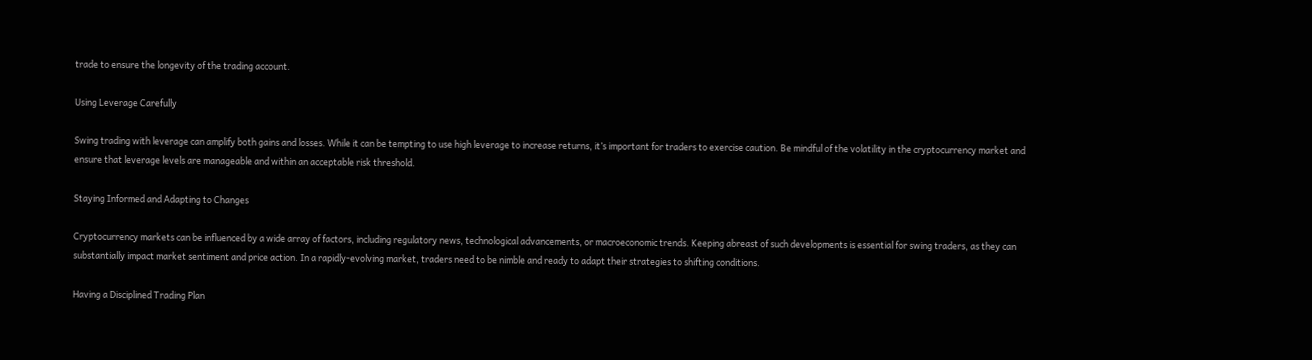trade to ensure the longevity of the trading account.

Using Leverage Carefully

Swing trading with leverage can amplify both gains and losses. While it can be tempting to use high leverage to increase returns, it’s important for traders to exercise caution. Be mindful of the volatility in the cryptocurrency market and ensure that leverage levels are manageable and within an acceptable risk threshold.

Staying Informed and Adapting to Changes

Cryptocurrency markets can be influenced by a wide array of factors, including regulatory news, technological advancements, or macroeconomic trends. Keeping abreast of such developments is essential for swing traders, as they can substantially impact market sentiment and price action. In a rapidly-evolving market, traders need to be nimble and ready to adapt their strategies to shifting conditions.

Having a Disciplined Trading Plan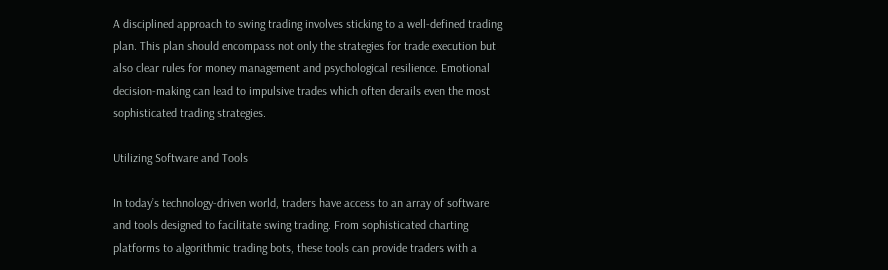A disciplined approach to swing trading involves sticking to a well-defined trading plan. This plan should encompass not only the strategies for trade execution but also clear rules for money management and psychological resilience. Emotional decision-making can lead to impulsive trades which often derails even the most sophisticated trading strategies.

Utilizing Software and Tools

In today’s technology-driven world, traders have access to an array of software and tools designed to facilitate swing trading. From sophisticated charting platforms to algorithmic trading bots, these tools can provide traders with a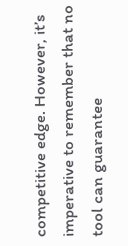competitive edge. However, it’s imperative to remember that no tool can guarantee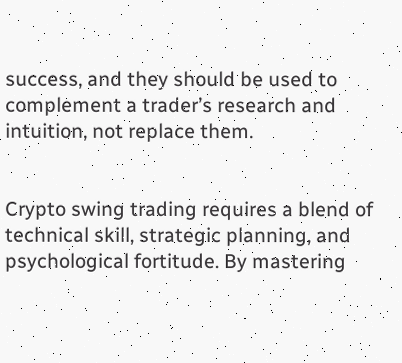success, and they should be used to complement a trader’s research and intuition, not replace them.


Crypto swing trading requires a blend of technical skill, strategic planning, and psychological fortitude. By mastering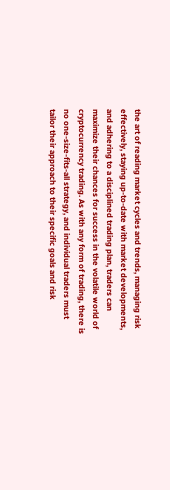the art of reading market cycles and trends, managing risk effectively, staying up-to-date with market developments, and adhering to a disciplined trading plan, traders can maximize their chances for success in the volatile world of cryptocurrency trading. As with any form of trading, there is no one-size-fits-all strategy, and individual traders must tailor their approach to their specific goals and risk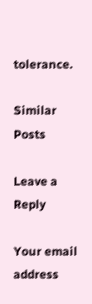tolerance.

Similar Posts

Leave a Reply

Your email address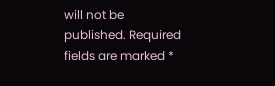will not be published. Required fields are marked *